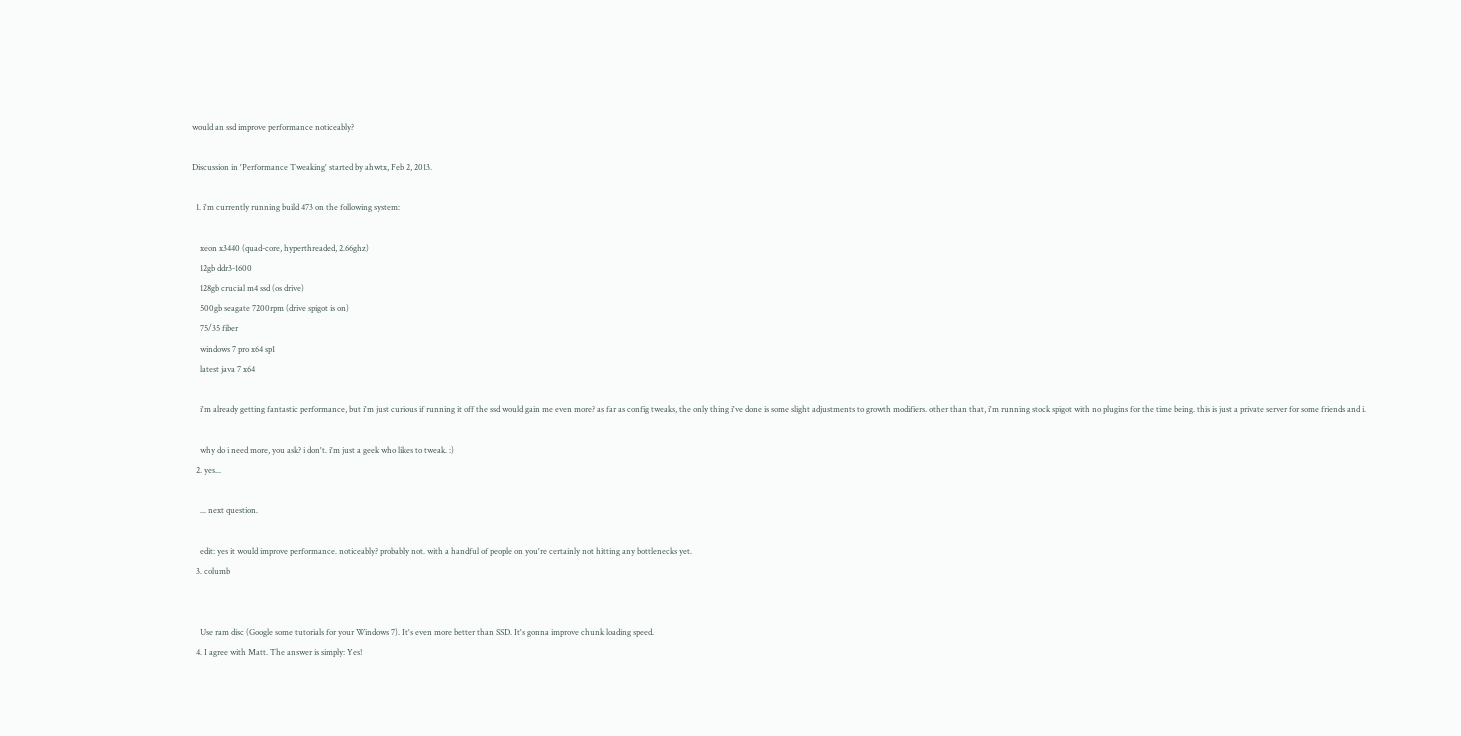would an ssd improve performance noticeably?

Discussion in 'Performance Tweaking' started by ahwtx, Feb 2, 2013.

  1. i'm currently running build 473 on the following system:

    xeon x3440 (quad-core, hyperthreaded, 2.66ghz)
    12gb ddr3-1600
    128gb crucial m4 ssd (os drive)
    500gb seagate 7200rpm (drive spigot is on)
    75/35 fiber
    windows 7 pro x64 sp1
    latest java 7 x64

    i'm already getting fantastic performance, but i'm just curious if running it off the ssd would gain me even more? as far as config tweaks, the only thing i've done is some slight adjustments to growth modifiers. other than that, i'm running stock spigot with no plugins for the time being. this is just a private server for some friends and i.

    why do i need more, you ask? i don't. i'm just a geek who likes to tweak. :)
  2. yes...

    ... next question.

    edit: yes it would improve performance. noticeably? probably not. with a handful of people on you're certainly not hitting any bottlenecks yet.
  3. columb


    Use ram disc (Google some tutorials for your Windows 7). It's even more better than SSD. It's gonna improve chunk loading speed.
  4. I agree with Matt. The answer is simply: Yes!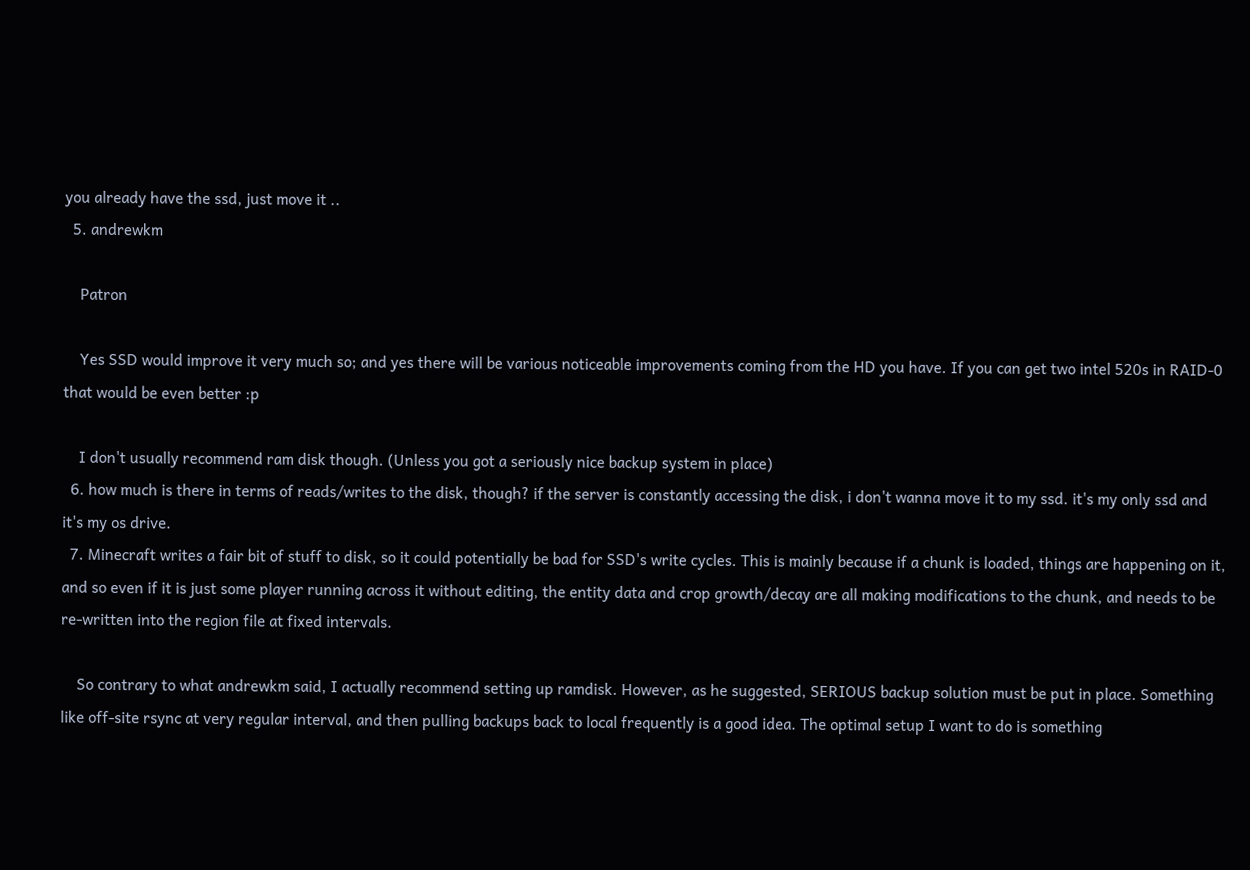you already have the ssd, just move it ..
  5. andrewkm

    Patron

    Yes SSD would improve it very much so; and yes there will be various noticeable improvements coming from the HD you have. If you can get two intel 520s in RAID-0 that would be even better :p

    I don't usually recommend ram disk though. (Unless you got a seriously nice backup system in place)
  6. how much is there in terms of reads/writes to the disk, though? if the server is constantly accessing the disk, i don't wanna move it to my ssd. it's my only ssd and it's my os drive.
  7. Minecraft writes a fair bit of stuff to disk, so it could potentially be bad for SSD's write cycles. This is mainly because if a chunk is loaded, things are happening on it, and so even if it is just some player running across it without editing, the entity data and crop growth/decay are all making modifications to the chunk, and needs to be re-written into the region file at fixed intervals.

    So contrary to what andrewkm said, I actually recommend setting up ramdisk. However, as he suggested, SERIOUS backup solution must be put in place. Something like off-site rsync at very regular interval, and then pulling backups back to local frequently is a good idea. The optimal setup I want to do is something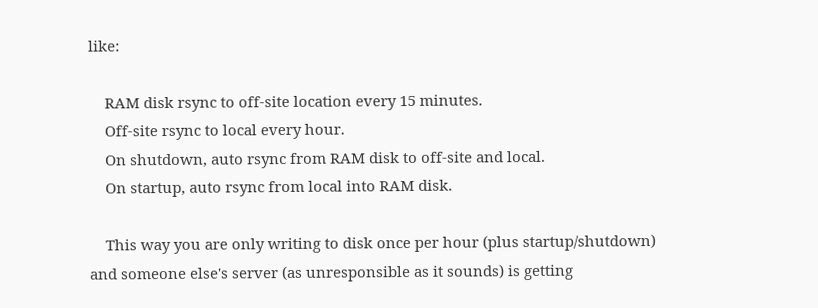like:

    RAM disk rsync to off-site location every 15 minutes.
    Off-site rsync to local every hour.
    On shutdown, auto rsync from RAM disk to off-site and local.
    On startup, auto rsync from local into RAM disk.

    This way you are only writing to disk once per hour (plus startup/shutdown) and someone else's server (as unresponsible as it sounds) is getting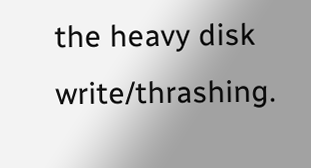the heavy disk write/thrashing.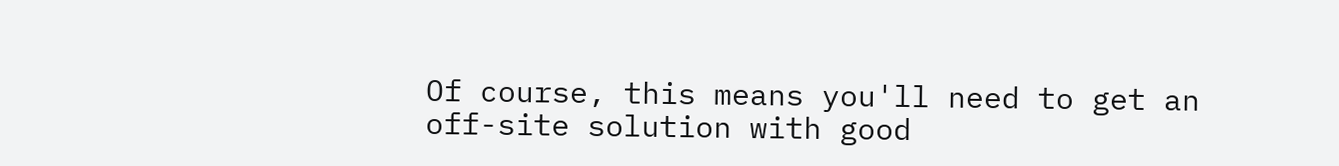Of course, this means you'll need to get an off-site solution with good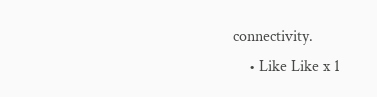connectivity.
    • Like Like x 1